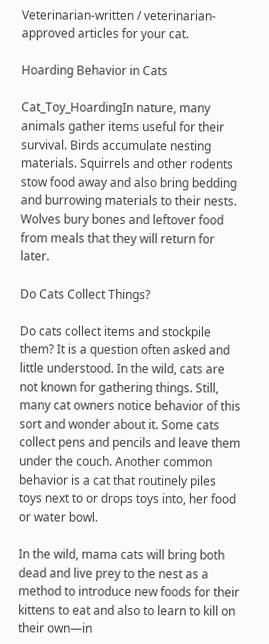Veterinarian-written / veterinarian-approved articles for your cat.

Hoarding Behavior in Cats

Cat_Toy_HoardingIn nature, many animals gather items useful for their survival. Birds accumulate nesting materials. Squirrels and other rodents stow food away and also bring bedding and burrowing materials to their nests. Wolves bury bones and leftover food from meals that they will return for later.

Do Cats Collect Things?

Do cats collect items and stockpile them? It is a question often asked and little understood. In the wild, cats are not known for gathering things. Still, many cat owners notice behavior of this sort and wonder about it. Some cats collect pens and pencils and leave them under the couch. Another common behavior is a cat that routinely piles toys next to or drops toys into, her food or water bowl.

In the wild, mama cats will bring both dead and live prey to the nest as a method to introduce new foods for their kittens to eat and also to learn to kill on their own—in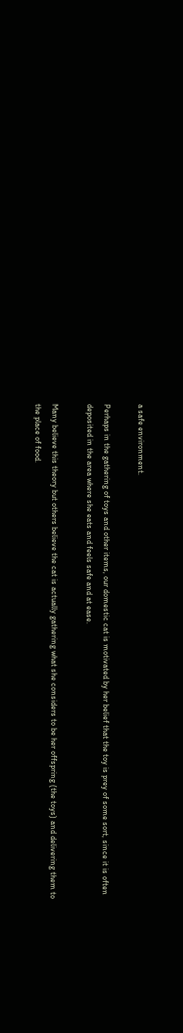a safe environment.

Perhaps in the gathering of toys and other items, our domestic cat is motivated by her belief that the toy is prey of some sort, since it is often deposited in the area where she eats and feels safe and at ease.

Many believe this theory but others believe the cat is actually gathering what she considers to be her offspring (the toys) and delivering them to the place of food.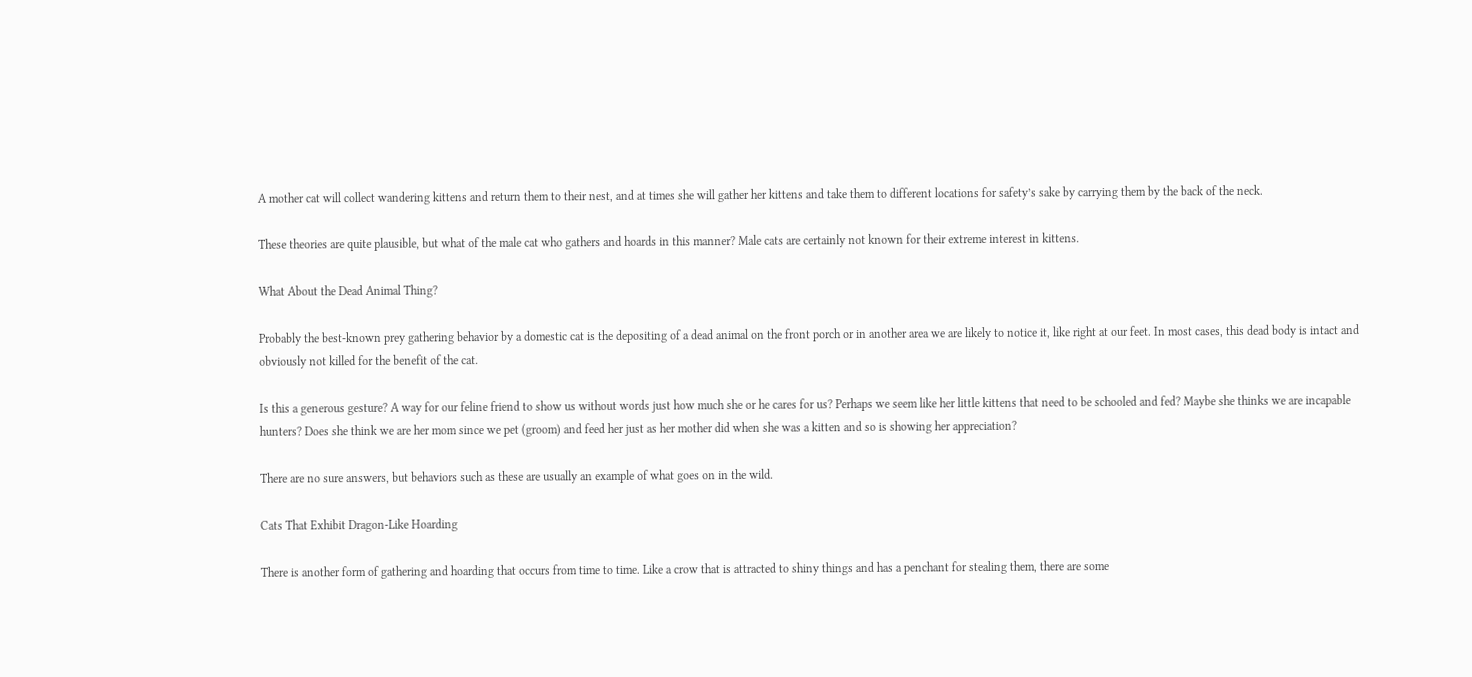A mother cat will collect wandering kittens and return them to their nest, and at times she will gather her kittens and take them to different locations for safety’s sake by carrying them by the back of the neck.

These theories are quite plausible, but what of the male cat who gathers and hoards in this manner? Male cats are certainly not known for their extreme interest in kittens.

What About the Dead Animal Thing?

Probably the best-known prey gathering behavior by a domestic cat is the depositing of a dead animal on the front porch or in another area we are likely to notice it, like right at our feet. In most cases, this dead body is intact and obviously not killed for the benefit of the cat.

Is this a generous gesture? A way for our feline friend to show us without words just how much she or he cares for us? Perhaps we seem like her little kittens that need to be schooled and fed? Maybe she thinks we are incapable hunters? Does she think we are her mom since we pet (groom) and feed her just as her mother did when she was a kitten and so is showing her appreciation?

There are no sure answers, but behaviors such as these are usually an example of what goes on in the wild.

Cats That Exhibit Dragon-Like Hoarding

There is another form of gathering and hoarding that occurs from time to time. Like a crow that is attracted to shiny things and has a penchant for stealing them, there are some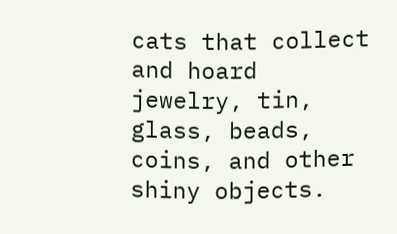cats that collect and hoard jewelry, tin, glass, beads, coins, and other shiny objects.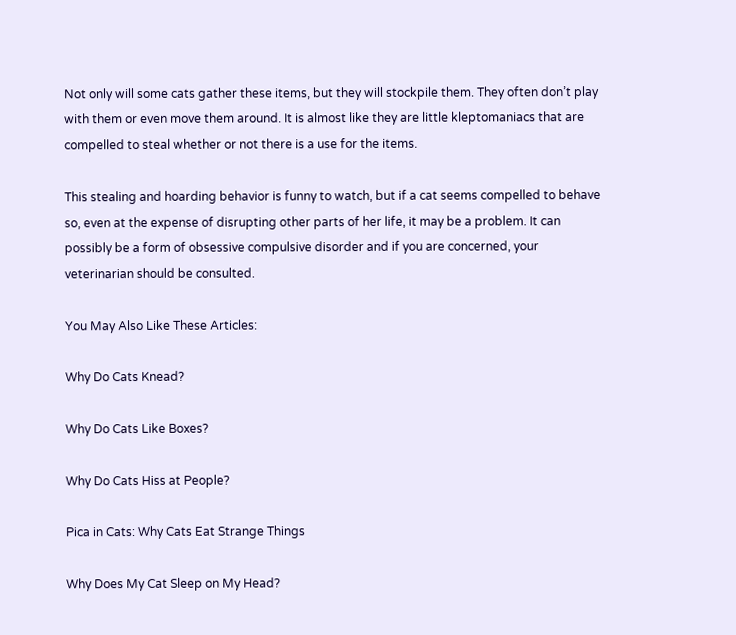Not only will some cats gather these items, but they will stockpile them. They often don’t play with them or even move them around. It is almost like they are little kleptomaniacs that are compelled to steal whether or not there is a use for the items.

This stealing and hoarding behavior is funny to watch, but if a cat seems compelled to behave so, even at the expense of disrupting other parts of her life, it may be a problem. It can possibly be a form of obsessive compulsive disorder and if you are concerned, your veterinarian should be consulted.

You May Also Like These Articles:

Why Do Cats Knead?

Why Do Cats Like Boxes?

Why Do Cats Hiss at People?

Pica in Cats: Why Cats Eat Strange Things

Why Does My Cat Sleep on My Head?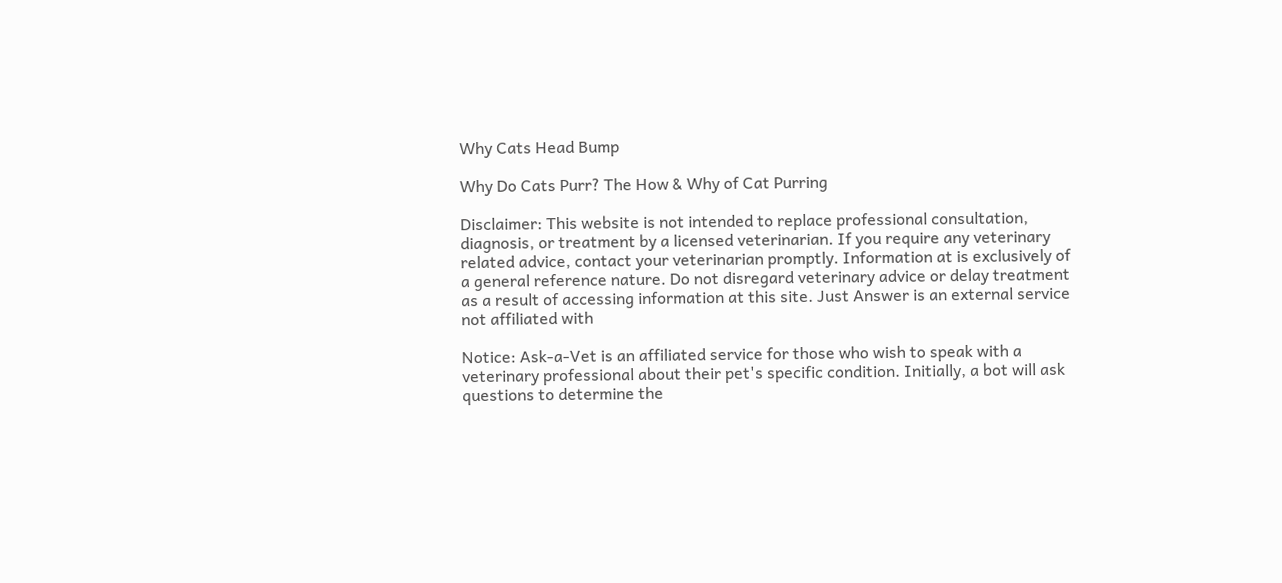Why Cats Head Bump

Why Do Cats Purr? The How & Why of Cat Purring

Disclaimer: This website is not intended to replace professional consultation, diagnosis, or treatment by a licensed veterinarian. If you require any veterinary related advice, contact your veterinarian promptly. Information at is exclusively of a general reference nature. Do not disregard veterinary advice or delay treatment as a result of accessing information at this site. Just Answer is an external service not affiliated with

Notice: Ask-a-Vet is an affiliated service for those who wish to speak with a veterinary professional about their pet's specific condition. Initially, a bot will ask questions to determine the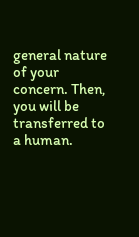general nature of your concern. Then, you will be transferred to a human.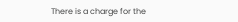There is a charge for the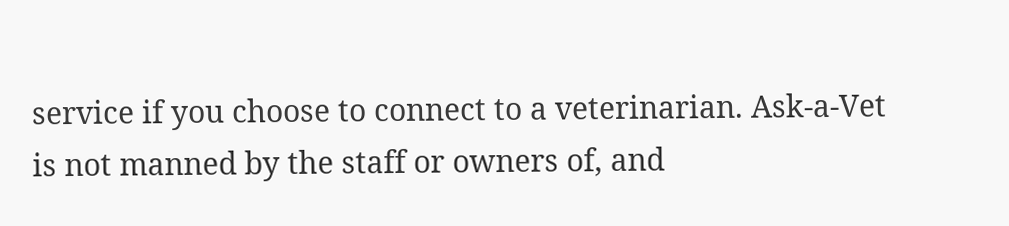service if you choose to connect to a veterinarian. Ask-a-Vet is not manned by the staff or owners of, and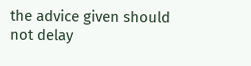the advice given should not delay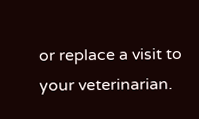or replace a visit to your veterinarian.